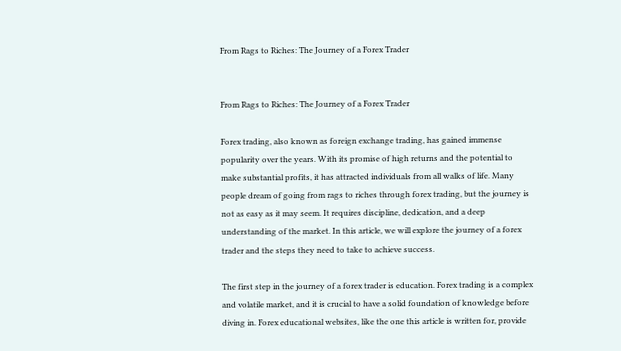From Rags to Riches: The Journey of a Forex Trader


From Rags to Riches: The Journey of a Forex Trader

Forex trading, also known as foreign exchange trading, has gained immense popularity over the years. With its promise of high returns and the potential to make substantial profits, it has attracted individuals from all walks of life. Many people dream of going from rags to riches through forex trading, but the journey is not as easy as it may seem. It requires discipline, dedication, and a deep understanding of the market. In this article, we will explore the journey of a forex trader and the steps they need to take to achieve success.

The first step in the journey of a forex trader is education. Forex trading is a complex and volatile market, and it is crucial to have a solid foundation of knowledge before diving in. Forex educational websites, like the one this article is written for, provide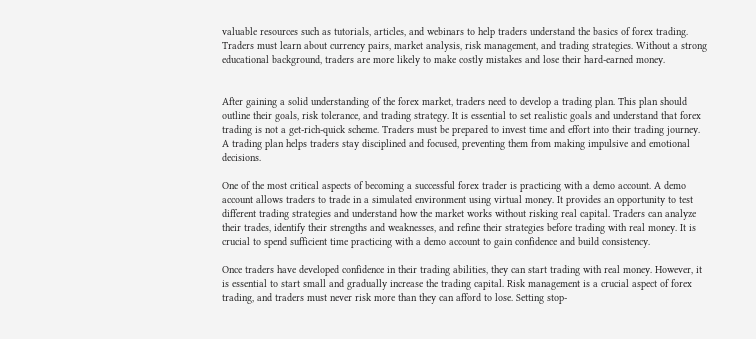valuable resources such as tutorials, articles, and webinars to help traders understand the basics of forex trading. Traders must learn about currency pairs, market analysis, risk management, and trading strategies. Without a strong educational background, traders are more likely to make costly mistakes and lose their hard-earned money.


After gaining a solid understanding of the forex market, traders need to develop a trading plan. This plan should outline their goals, risk tolerance, and trading strategy. It is essential to set realistic goals and understand that forex trading is not a get-rich-quick scheme. Traders must be prepared to invest time and effort into their trading journey. A trading plan helps traders stay disciplined and focused, preventing them from making impulsive and emotional decisions.

One of the most critical aspects of becoming a successful forex trader is practicing with a demo account. A demo account allows traders to trade in a simulated environment using virtual money. It provides an opportunity to test different trading strategies and understand how the market works without risking real capital. Traders can analyze their trades, identify their strengths and weaknesses, and refine their strategies before trading with real money. It is crucial to spend sufficient time practicing with a demo account to gain confidence and build consistency.

Once traders have developed confidence in their trading abilities, they can start trading with real money. However, it is essential to start small and gradually increase the trading capital. Risk management is a crucial aspect of forex trading, and traders must never risk more than they can afford to lose. Setting stop-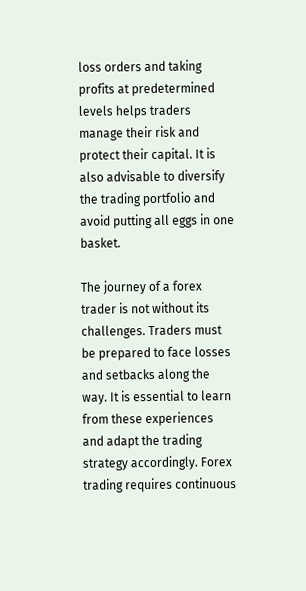loss orders and taking profits at predetermined levels helps traders manage their risk and protect their capital. It is also advisable to diversify the trading portfolio and avoid putting all eggs in one basket.

The journey of a forex trader is not without its challenges. Traders must be prepared to face losses and setbacks along the way. It is essential to learn from these experiences and adapt the trading strategy accordingly. Forex trading requires continuous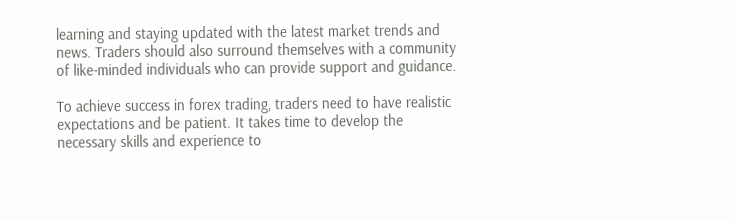learning and staying updated with the latest market trends and news. Traders should also surround themselves with a community of like-minded individuals who can provide support and guidance.

To achieve success in forex trading, traders need to have realistic expectations and be patient. It takes time to develop the necessary skills and experience to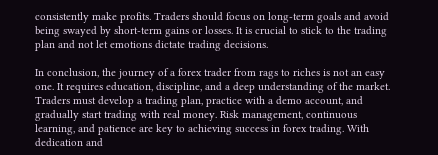consistently make profits. Traders should focus on long-term goals and avoid being swayed by short-term gains or losses. It is crucial to stick to the trading plan and not let emotions dictate trading decisions.

In conclusion, the journey of a forex trader from rags to riches is not an easy one. It requires education, discipline, and a deep understanding of the market. Traders must develop a trading plan, practice with a demo account, and gradually start trading with real money. Risk management, continuous learning, and patience are key to achieving success in forex trading. With dedication and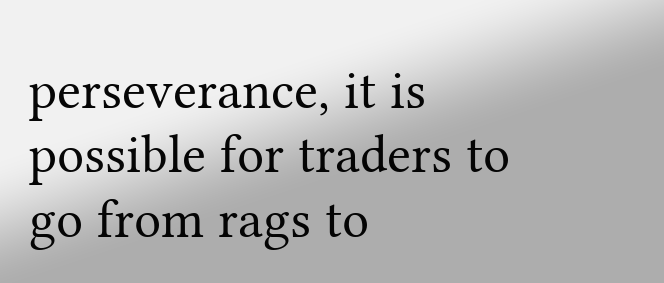perseverance, it is possible for traders to go from rags to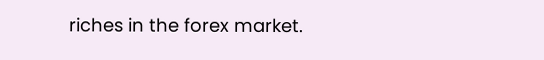riches in the forex market.